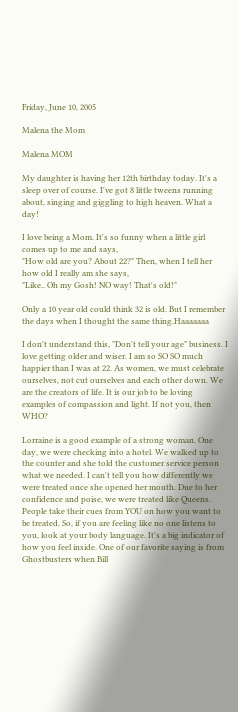Friday, June 10, 2005

Malena the Mom

Malena MOM

My daughter is having her 12th birthday today. It's a sleep over of course. I've got 8 little tweens running about, singing and giggling to high heaven. What a day!

I love being a Mom. It's so funny when a little girl comes up to me and says,
"How old are you? About 22?" Then, when I tell her how old I really am she says,
"Like.. Oh my Gosh! NO way! That's old!"

Only a 10 year old could think 32 is old. But I remember the days when I thought the same thing.Haaaaaaa

I don't understand this, "Don't tell your age" business. I love getting older and wiser. I am so SO SO much happier than I was at 22. As women, we must celebrate ourselves, not cut ourselves and each other down. We are the creators of life. It is our job to be loving examples of compassion and light. If not you, then WHO?

Lorraine is a good example of a strong woman. One day, we were checking into a hotel. We walked up to the counter and she told the customer service person what we needed. I can't tell you how differently we were treated once she opened her mouth. Due to her confidence and poise, we were treated like Queens. People take their cues from YOU on how you want to be treated. So, if you are feeling like no one listens to you, look at your body language. It's a big indicator of how you feel inside. One of our favorite saying is from Ghostbusters when Bill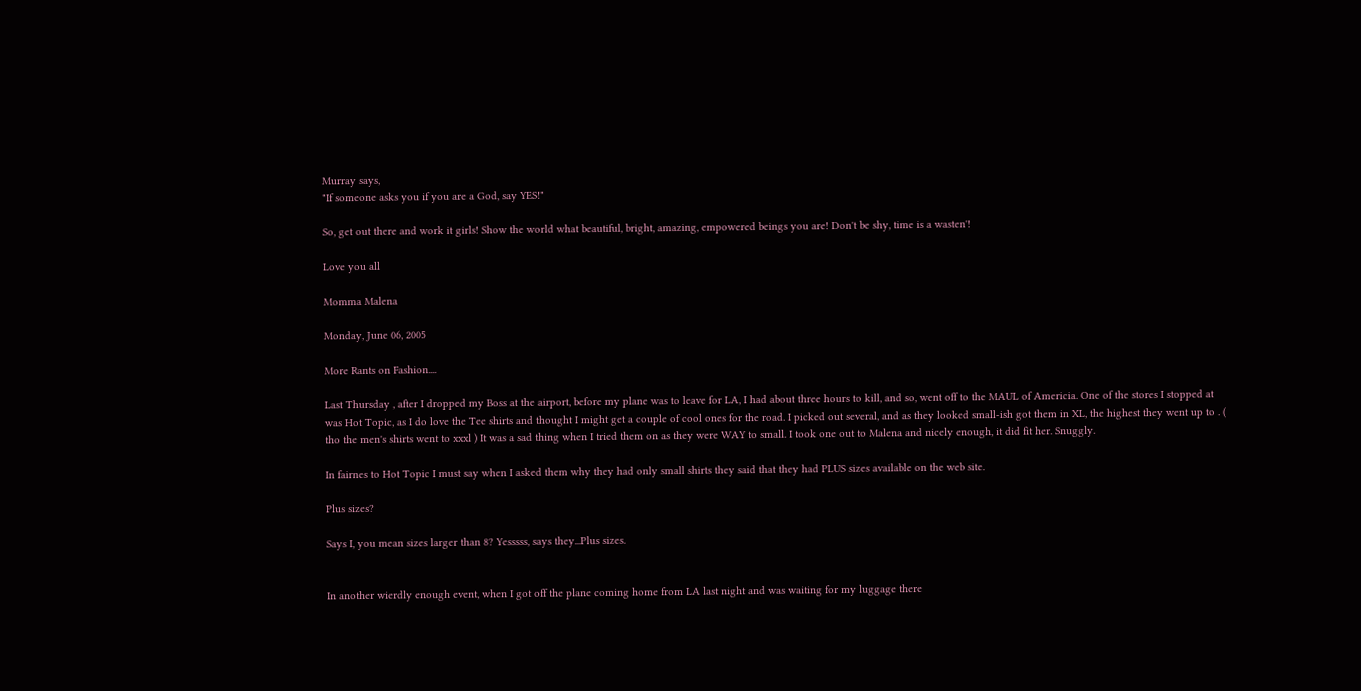Murray says,
"If someone asks you if you are a God, say YES!"

So, get out there and work it girls! Show the world what beautiful, bright, amazing, empowered beings you are! Don't be shy, time is a wasten'!

Love you all

Momma Malena

Monday, June 06, 2005

More Rants on Fashion....

Last Thursday , after I dropped my Boss at the airport, before my plane was to leave for LA, I had about three hours to kill, and so, went off to the MAUL of Americia. One of the stores I stopped at was Hot Topic, as I do love the Tee shirts and thought I might get a couple of cool ones for the road. I picked out several, and as they looked small-ish got them in XL, the highest they went up to . ( tho the men's shirts went to xxxl ) It was a sad thing when I tried them on as they were WAY to small. I took one out to Malena and nicely enough, it did fit her. Snuggly.

In fairnes to Hot Topic I must say when I asked them why they had only small shirts they said that they had PLUS sizes available on the web site.

Plus sizes?

Says I, you mean sizes larger than 8? Yesssss, says they...Plus sizes.


In another wierdly enough event, when I got off the plane coming home from LA last night and was waiting for my luggage there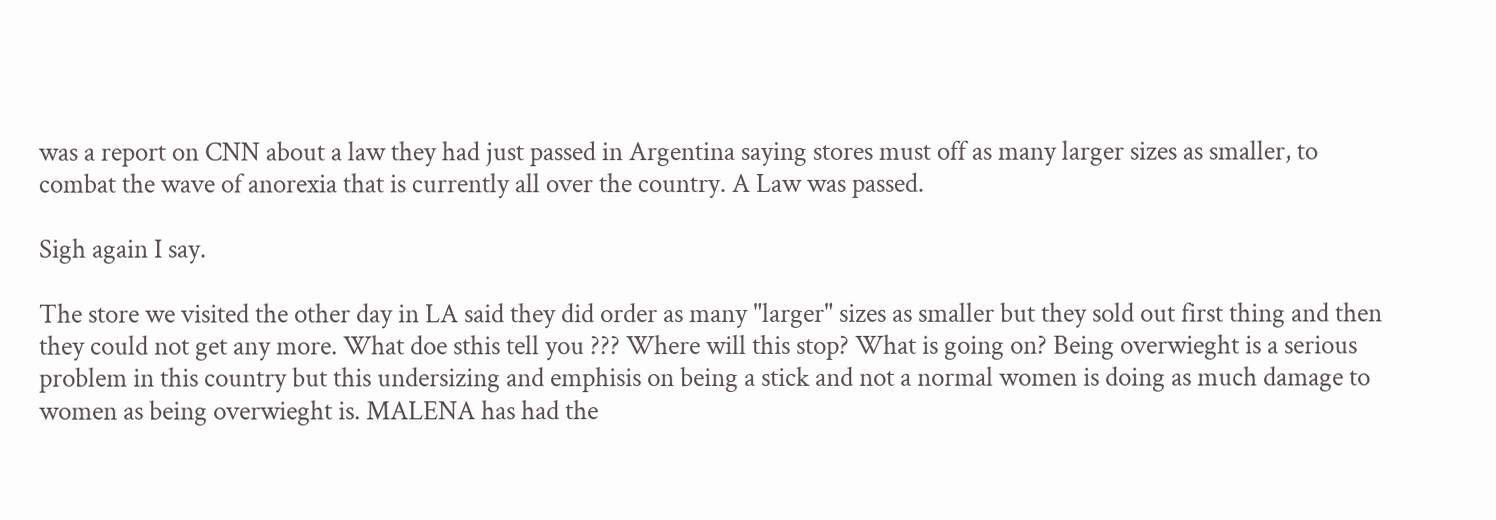was a report on CNN about a law they had just passed in Argentina saying stores must off as many larger sizes as smaller, to combat the wave of anorexia that is currently all over the country. A Law was passed.

Sigh again I say.

The store we visited the other day in LA said they did order as many "larger" sizes as smaller but they sold out first thing and then they could not get any more. What doe sthis tell you ??? Where will this stop? What is going on? Being overwieght is a serious problem in this country but this undersizing and emphisis on being a stick and not a normal women is doing as much damage to women as being overwieght is. MALENA has had the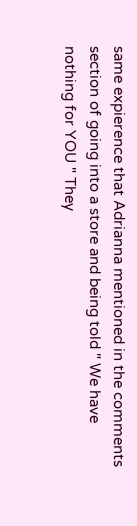same expierence that Adrianna mentioned in the comments section of going into a store and being told " We have nothing for YOU " They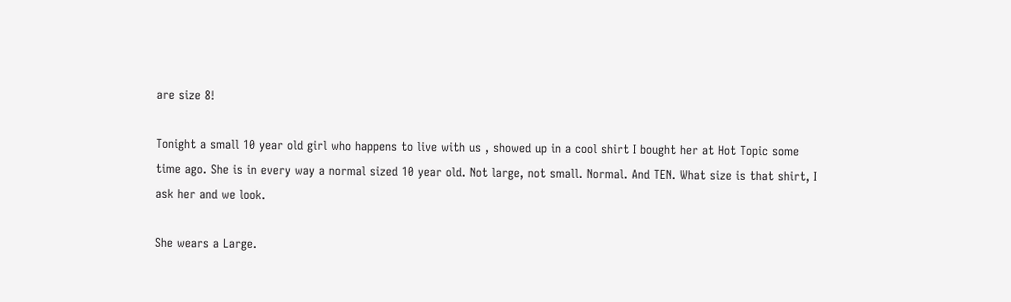are size 8!

Tonight a small 10 year old girl who happens to live with us , showed up in a cool shirt I bought her at Hot Topic some time ago. She is in every way a normal sized 10 year old. Not large, not small. Normal. And TEN. What size is that shirt, I ask her and we look.

She wears a Large.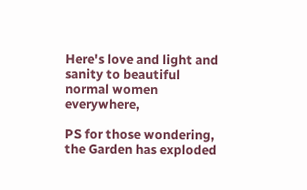Here's love and light and sanity to beautiful normal women everywhere,

PS for those wondering, the Garden has exploded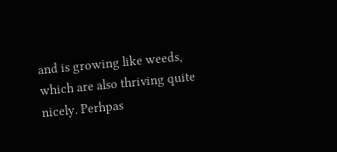and is growing like weeds, which are also thriving quite nicely. Perhpas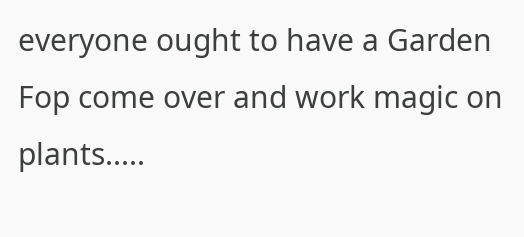everyone ought to have a Garden Fop come over and work magic on plants.....